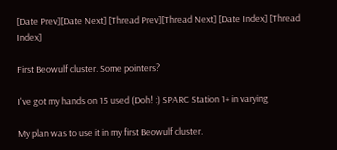[Date Prev][Date Next] [Thread Prev][Thread Next] [Date Index] [Thread Index]

First Beowulf cluster. Some pointers?

I've got my hands on 15 used (Doh! :) SPARC Station 1+ in varying

My plan was to use it in my first Beowulf cluster.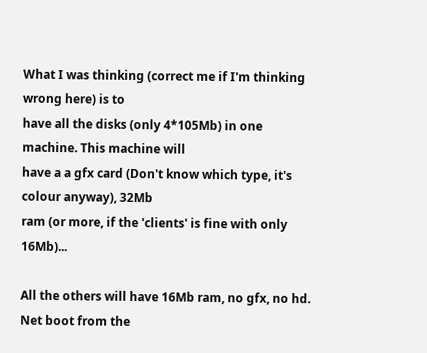What I was thinking (correct me if I'm thinking wrong here) is to
have all the disks (only 4*105Mb) in one machine. This machine will
have a a gfx card (Don't know which type, it's colour anyway), 32Mb
ram (or more, if the 'clients' is fine with only 16Mb)...

All the others will have 16Mb ram, no gfx, no hd. Net boot from the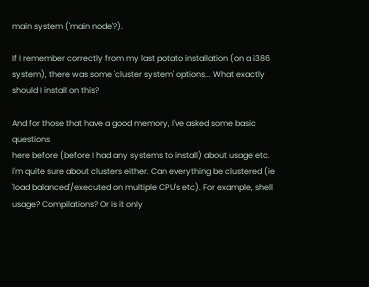main system ('main node'?).

If I remember correctly from my last potato installation (on a i386
system), there was some 'cluster system' options... What exactly
should I install on this?

And for those that have a good memory, I've asked some basic questions
here before (before I had any systems to install) about usage etc.
I'm quite sure about clusters either. Can everything be clustered (ie
'load balanced'/executed on multiple CPU's etc). For example, shell
usage? Compilations? Or is it only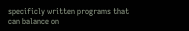specificly written programs that
can balance on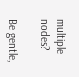multiple nodes?

Be gentle,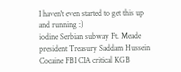I haven't even started to get this up and running :)
iodine Serbian subway Ft. Meade president Treasury Saddam Hussein
Cocaine FBI CIA critical KGB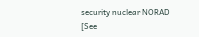security nuclear NORAD
[See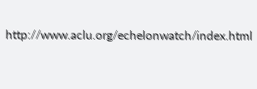http://www.aclu.org/echelonwatch/index.html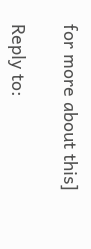for more about this]

Reply to: